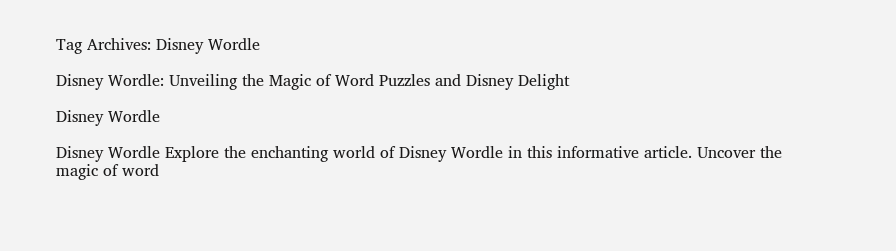Tag Archives: Disney Wordle

Disney Wordle: Unveiling the Magic of Word Puzzles and Disney Delight

Disney Wordle

Disney Wordle Explore the enchanting world of Disney Wordle in this informative article. Uncover the magic of word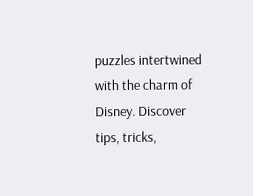puzzles intertwined with the charm of Disney. Discover tips, tricks,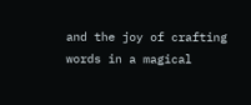and the joy of crafting words in a magical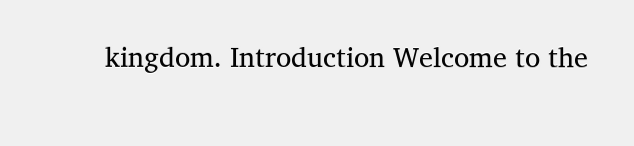kingdom. Introduction Welcome to the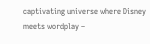captivating universe where Disney meets wordplay –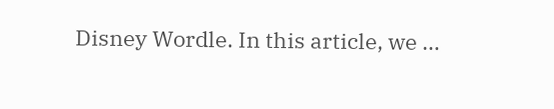Disney Wordle. In this article, we …